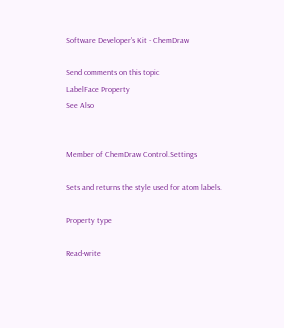Software Developer's Kit - ChemDraw

Send comments on this topic
LabelFace Property
See Also


Member of ChemDraw Control.Settings

Sets and returns the style used for atom labels.

Property type

Read-write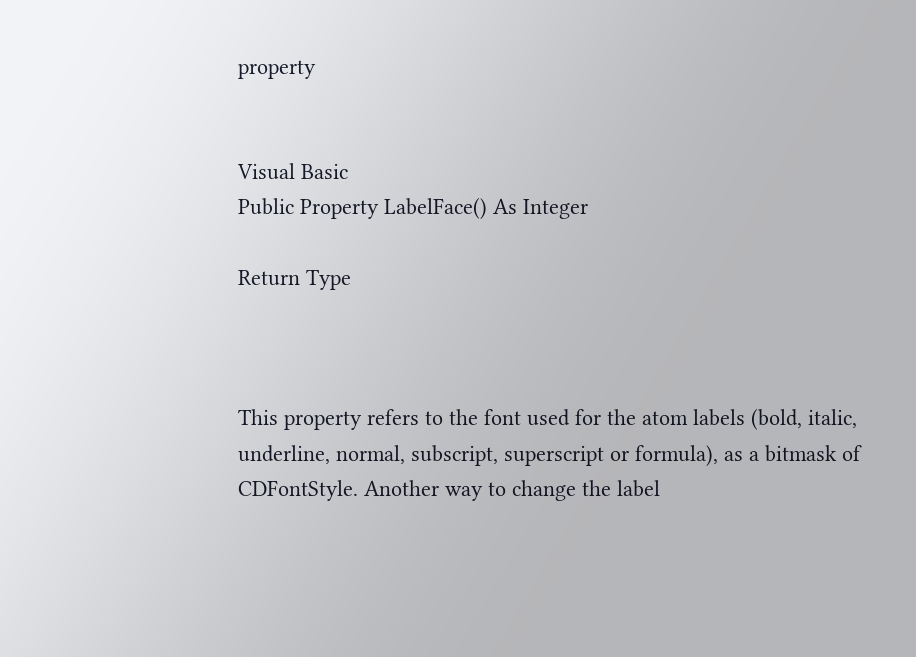property


Visual Basic
Public Property LabelFace() As Integer

Return Type



This property refers to the font used for the atom labels (bold, italic, underline, normal, subscript, superscript or formula), as a bitmask of CDFontStyle. Another way to change the label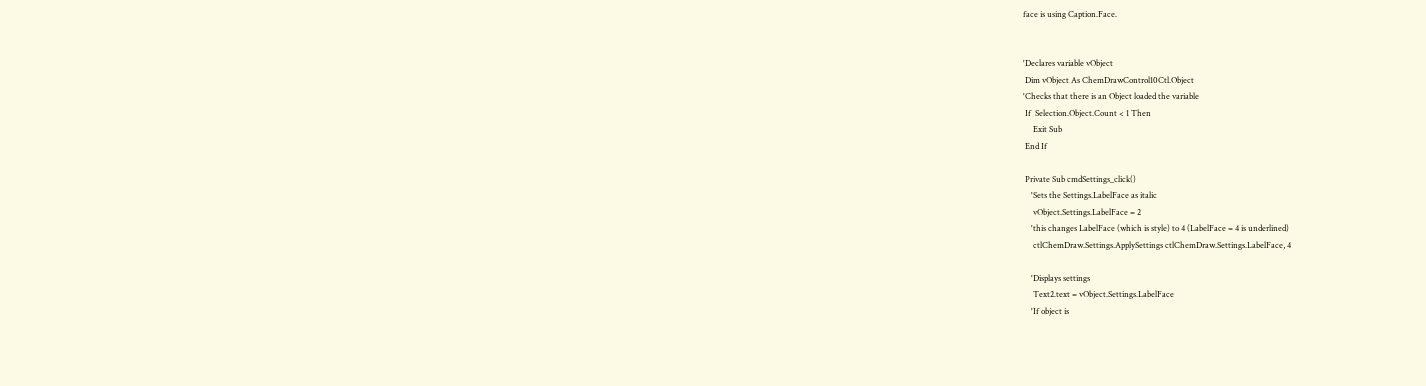face is using Caption.Face.


'Declares variable vObject
 Dim vObject As ChemDrawControl10Ctl.Object
'Checks that there is an Object loaded the variable
 If  Selection.Object.Count < 1 Then
     Exit Sub
 End If

 Private Sub cmdSettings_click()
    'Sets the Settings.LabelFace as italic
     vObject.Settings.LabelFace = 2
    'this changes LabelFace (which is style) to 4 (LabelFace = 4 is underlined)
     ctlChemDraw.Settings.ApplySettings ctlChemDraw.Settings.LabelFace, 4

    'Displays settings
     Text2.text = vObject.Settings.LabelFace
    'If object is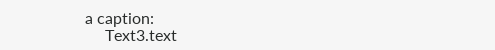a caption:
     Text3.text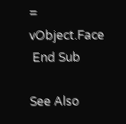= vObject.Face
 End Sub

See Also